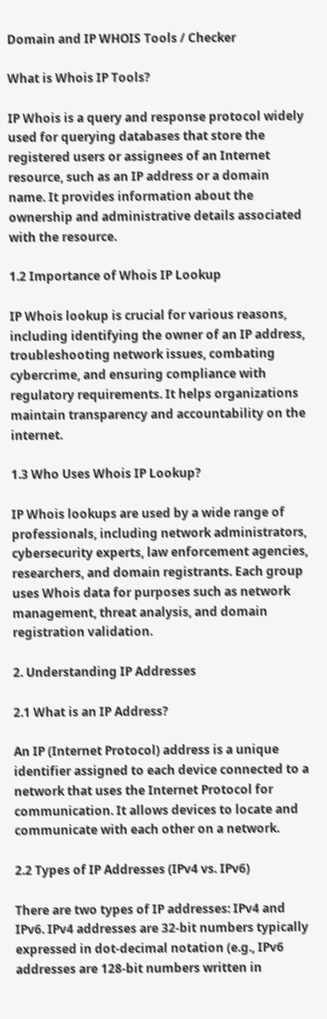Domain and IP WHOIS Tools / Checker

What is Whois IP Tools?

IP Whois is a query and response protocol widely used for querying databases that store the registered users or assignees of an Internet resource, such as an IP address or a domain name. It provides information about the ownership and administrative details associated with the resource.

1.2 Importance of Whois IP Lookup

IP Whois lookup is crucial for various reasons, including identifying the owner of an IP address, troubleshooting network issues, combating cybercrime, and ensuring compliance with regulatory requirements. It helps organizations maintain transparency and accountability on the internet.

1.3 Who Uses Whois IP Lookup?

IP Whois lookups are used by a wide range of professionals, including network administrators, cybersecurity experts, law enforcement agencies, researchers, and domain registrants. Each group uses Whois data for purposes such as network management, threat analysis, and domain registration validation.

2. Understanding IP Addresses

2.1 What is an IP Address?

An IP (Internet Protocol) address is a unique identifier assigned to each device connected to a network that uses the Internet Protocol for communication. It allows devices to locate and communicate with each other on a network.

2.2 Types of IP Addresses (IPv4 vs. IPv6)

There are two types of IP addresses: IPv4 and IPv6. IPv4 addresses are 32-bit numbers typically expressed in dot-decimal notation (e.g., IPv6 addresses are 128-bit numbers written in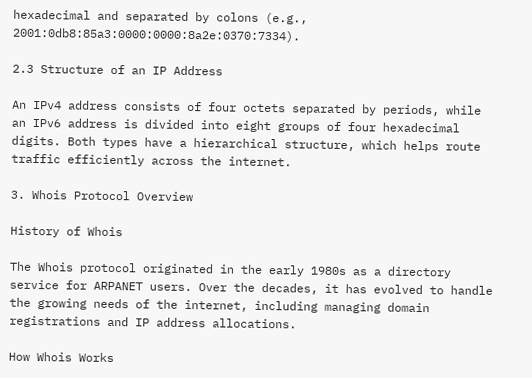hexadecimal and separated by colons (e.g., 2001:0db8:85a3:0000:0000:8a2e:0370:7334).

2.3 Structure of an IP Address

An IPv4 address consists of four octets separated by periods, while an IPv6 address is divided into eight groups of four hexadecimal digits. Both types have a hierarchical structure, which helps route traffic efficiently across the internet.

3. Whois Protocol Overview

History of Whois

The Whois protocol originated in the early 1980s as a directory service for ARPANET users. Over the decades, it has evolved to handle the growing needs of the internet, including managing domain registrations and IP address allocations.

How Whois Works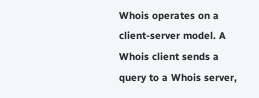Whois operates on a client-server model. A Whois client sends a query to a Whois server,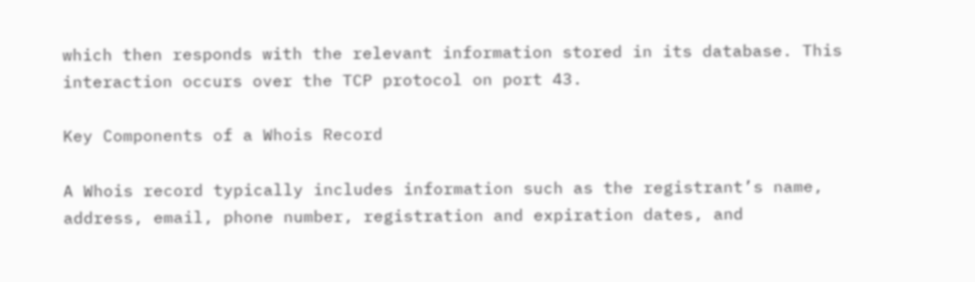which then responds with the relevant information stored in its database. This interaction occurs over the TCP protocol on port 43.

Key Components of a Whois Record

A Whois record typically includes information such as the registrant’s name, address, email, phone number, registration and expiration dates, and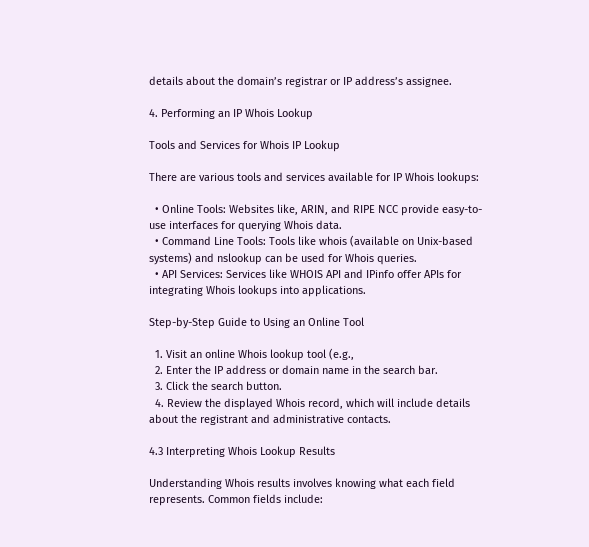details about the domain’s registrar or IP address’s assignee.

4. Performing an IP Whois Lookup

Tools and Services for Whois IP Lookup

There are various tools and services available for IP Whois lookups:

  • Online Tools: Websites like, ARIN, and RIPE NCC provide easy-to-use interfaces for querying Whois data.
  • Command Line Tools: Tools like whois (available on Unix-based systems) and nslookup can be used for Whois queries.
  • API Services: Services like WHOIS API and IPinfo offer APIs for integrating Whois lookups into applications.

Step-by-Step Guide to Using an Online Tool

  1. Visit an online Whois lookup tool (e.g.,
  2. Enter the IP address or domain name in the search bar.
  3. Click the search button.
  4. Review the displayed Whois record, which will include details about the registrant and administrative contacts.

4.3 Interpreting Whois Lookup Results

Understanding Whois results involves knowing what each field represents. Common fields include: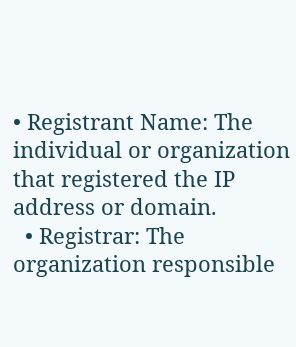• Registrant Name: The individual or organization that registered the IP address or domain.
  • Registrar: The organization responsible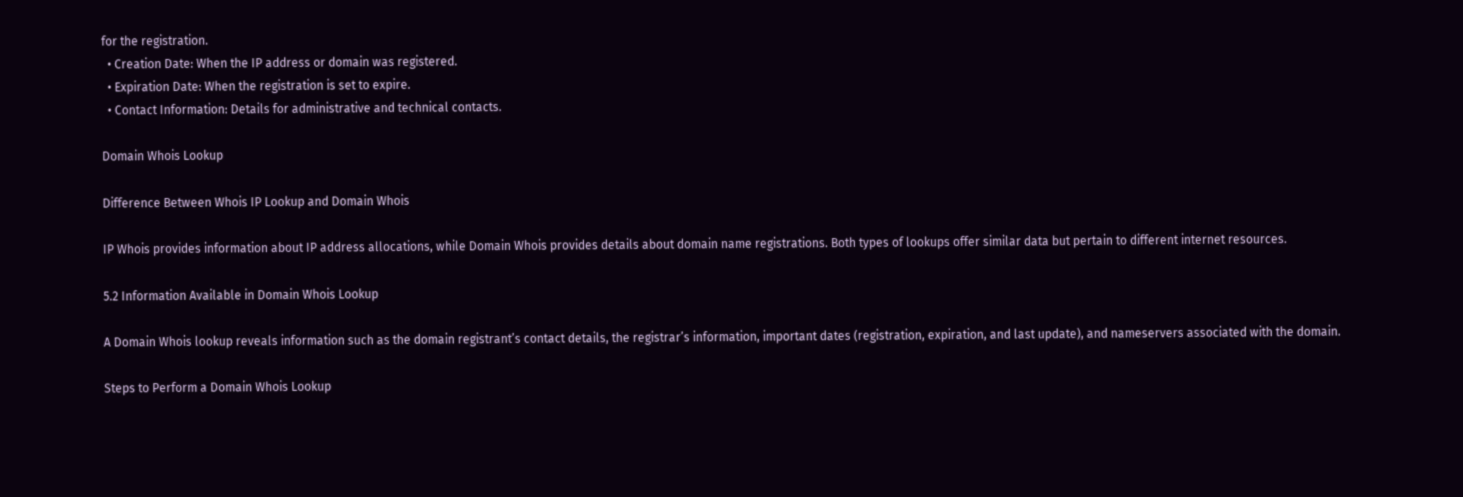for the registration.
  • Creation Date: When the IP address or domain was registered.
  • Expiration Date: When the registration is set to expire.
  • Contact Information: Details for administrative and technical contacts.

Domain Whois Lookup

Difference Between Whois IP Lookup and Domain Whois

IP Whois provides information about IP address allocations, while Domain Whois provides details about domain name registrations. Both types of lookups offer similar data but pertain to different internet resources.

5.2 Information Available in Domain Whois Lookup

A Domain Whois lookup reveals information such as the domain registrant’s contact details, the registrar’s information, important dates (registration, expiration, and last update), and nameservers associated with the domain.

Steps to Perform a Domain Whois Lookup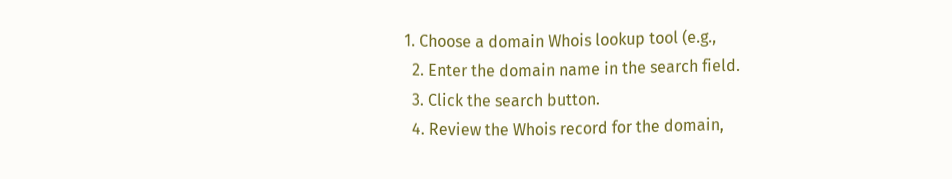1. Choose a domain Whois lookup tool (e.g.,
  2. Enter the domain name in the search field.
  3. Click the search button.
  4. Review the Whois record for the domain,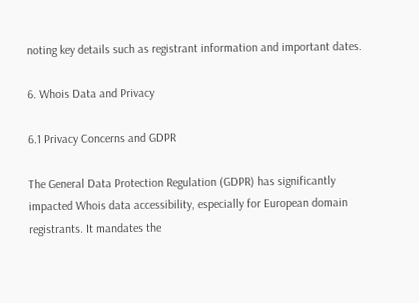noting key details such as registrant information and important dates.

6. Whois Data and Privacy

6.1 Privacy Concerns and GDPR

The General Data Protection Regulation (GDPR) has significantly impacted Whois data accessibility, especially for European domain registrants. It mandates the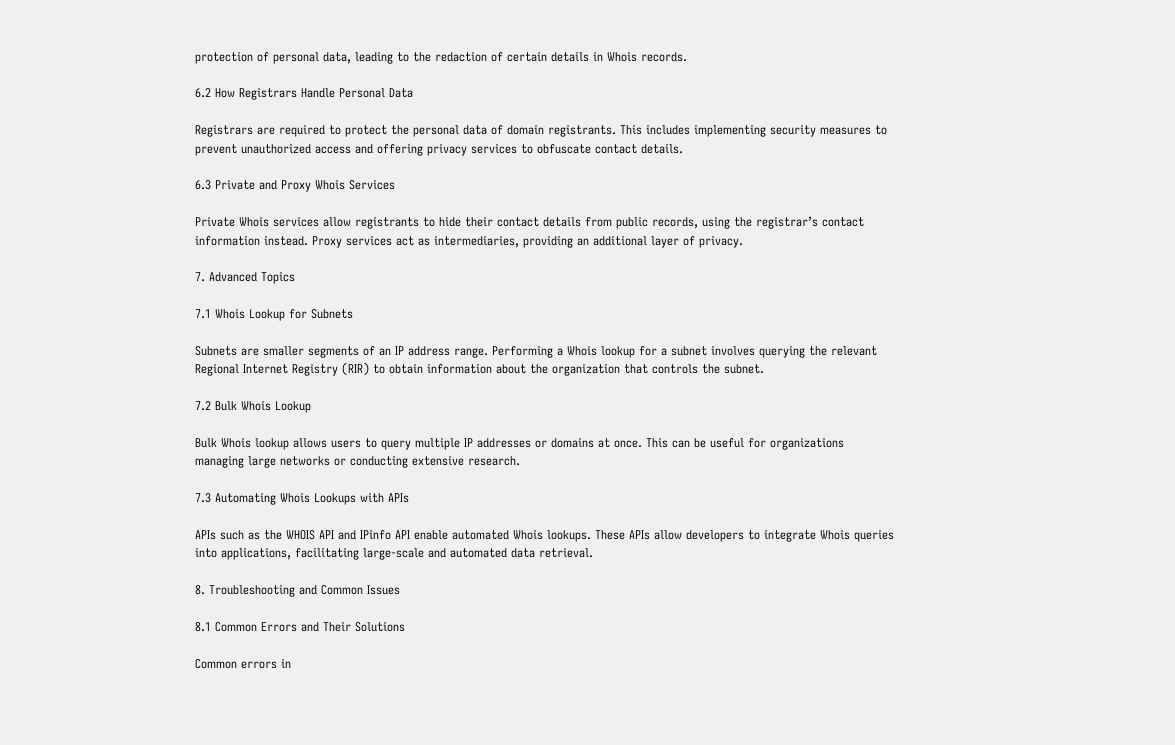protection of personal data, leading to the redaction of certain details in Whois records.

6.2 How Registrars Handle Personal Data

Registrars are required to protect the personal data of domain registrants. This includes implementing security measures to prevent unauthorized access and offering privacy services to obfuscate contact details.

6.3 Private and Proxy Whois Services

Private Whois services allow registrants to hide their contact details from public records, using the registrar’s contact information instead. Proxy services act as intermediaries, providing an additional layer of privacy.

7. Advanced Topics

7.1 Whois Lookup for Subnets

Subnets are smaller segments of an IP address range. Performing a Whois lookup for a subnet involves querying the relevant Regional Internet Registry (RIR) to obtain information about the organization that controls the subnet.

7.2 Bulk Whois Lookup

Bulk Whois lookup allows users to query multiple IP addresses or domains at once. This can be useful for organizations managing large networks or conducting extensive research.

7.3 Automating Whois Lookups with APIs

APIs such as the WHOIS API and IPinfo API enable automated Whois lookups. These APIs allow developers to integrate Whois queries into applications, facilitating large-scale and automated data retrieval.

8. Troubleshooting and Common Issues

8.1 Common Errors and Their Solutions

Common errors in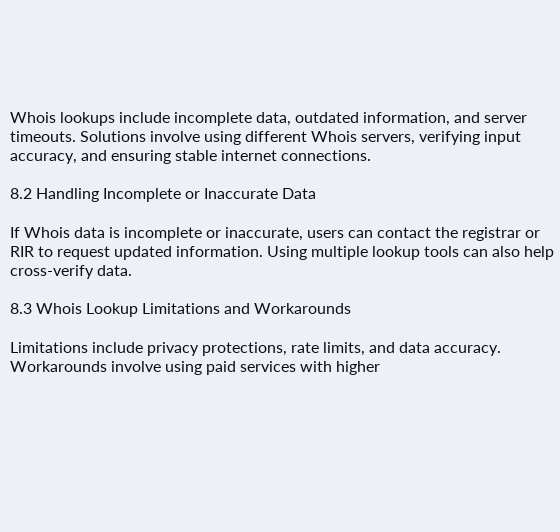Whois lookups include incomplete data, outdated information, and server timeouts. Solutions involve using different Whois servers, verifying input accuracy, and ensuring stable internet connections.

8.2 Handling Incomplete or Inaccurate Data

If Whois data is incomplete or inaccurate, users can contact the registrar or RIR to request updated information. Using multiple lookup tools can also help cross-verify data.

8.3 Whois Lookup Limitations and Workarounds

Limitations include privacy protections, rate limits, and data accuracy. Workarounds involve using paid services with higher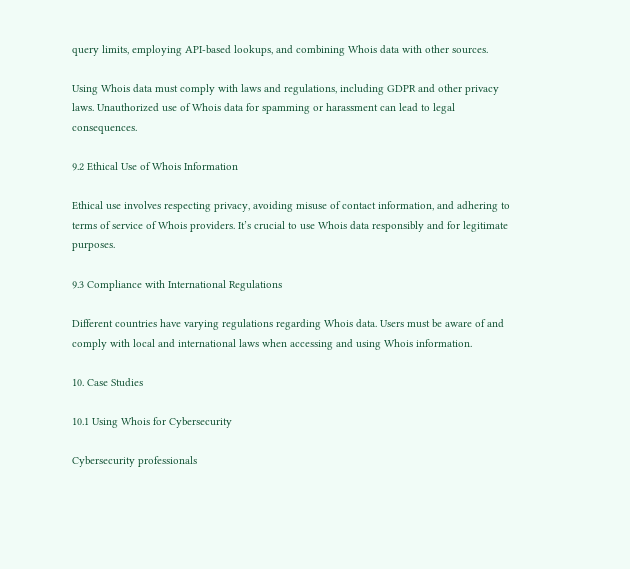query limits, employing API-based lookups, and combining Whois data with other sources.

Using Whois data must comply with laws and regulations, including GDPR and other privacy laws. Unauthorized use of Whois data for spamming or harassment can lead to legal consequences.

9.2 Ethical Use of Whois Information

Ethical use involves respecting privacy, avoiding misuse of contact information, and adhering to terms of service of Whois providers. It’s crucial to use Whois data responsibly and for legitimate purposes.

9.3 Compliance with International Regulations

Different countries have varying regulations regarding Whois data. Users must be aware of and comply with local and international laws when accessing and using Whois information.

10. Case Studies

10.1 Using Whois for Cybersecurity

Cybersecurity professionals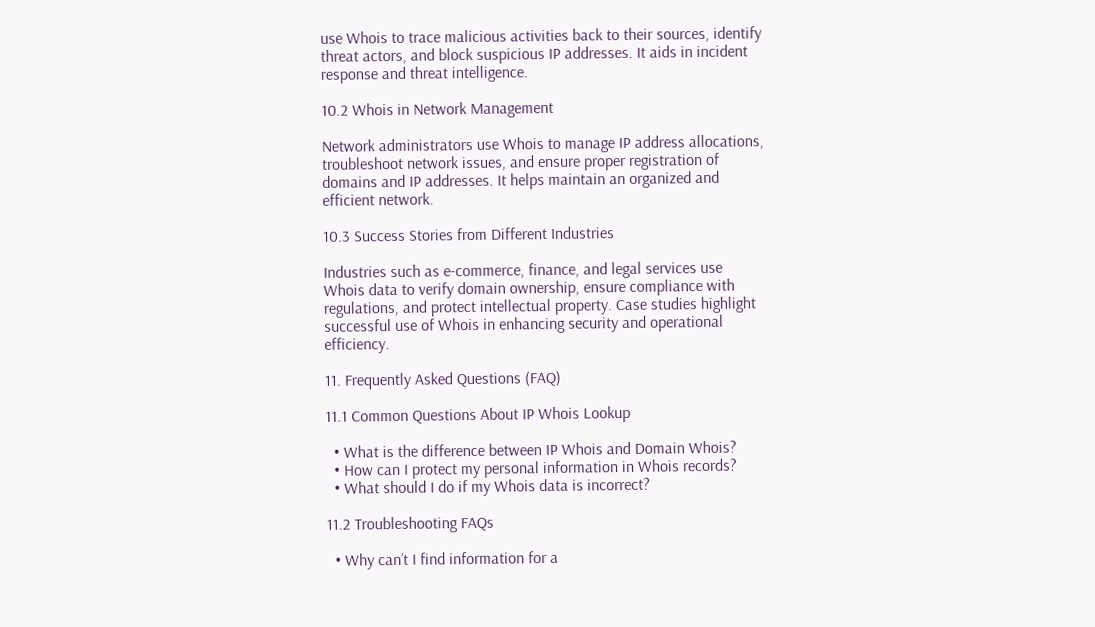use Whois to trace malicious activities back to their sources, identify threat actors, and block suspicious IP addresses. It aids in incident response and threat intelligence.

10.2 Whois in Network Management

Network administrators use Whois to manage IP address allocations, troubleshoot network issues, and ensure proper registration of domains and IP addresses. It helps maintain an organized and efficient network.

10.3 Success Stories from Different Industries

Industries such as e-commerce, finance, and legal services use Whois data to verify domain ownership, ensure compliance with regulations, and protect intellectual property. Case studies highlight successful use of Whois in enhancing security and operational efficiency.

11. Frequently Asked Questions (FAQ)

11.1 Common Questions About IP Whois Lookup

  • What is the difference between IP Whois and Domain Whois?
  • How can I protect my personal information in Whois records?
  • What should I do if my Whois data is incorrect?

11.2 Troubleshooting FAQs

  • Why can’t I find information for a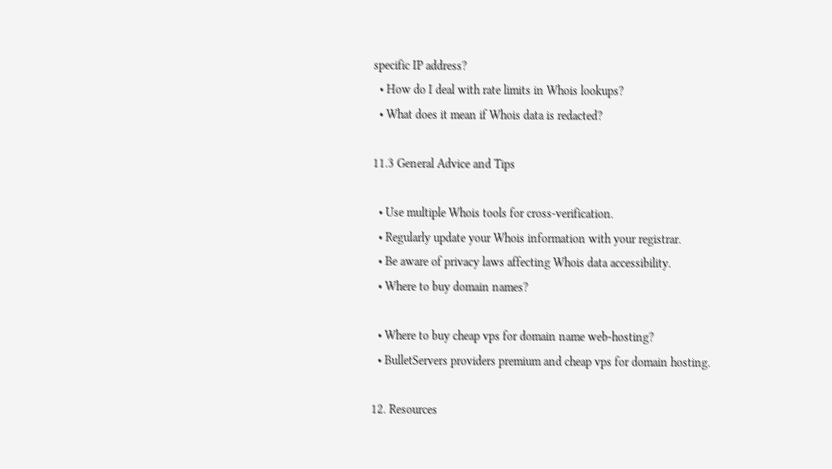specific IP address?
  • How do I deal with rate limits in Whois lookups?
  • What does it mean if Whois data is redacted?

11.3 General Advice and Tips

  • Use multiple Whois tools for cross-verification.
  • Regularly update your Whois information with your registrar.
  • Be aware of privacy laws affecting Whois data accessibility.
  • Where to buy domain names?

  • Where to buy cheap vps for domain name web-hosting?
  • BulletServers providers premium and cheap vps for domain hosting.

12. Resources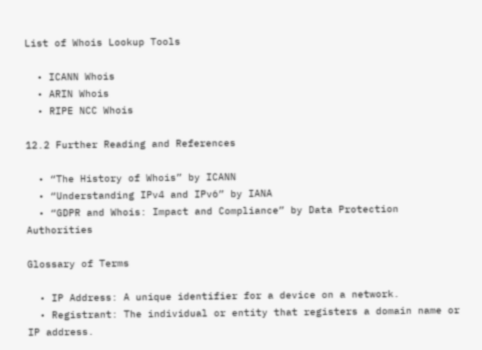List of Whois Lookup Tools

  • ICANN Whois
  • ARIN Whois
  • RIPE NCC Whois

12.2 Further Reading and References

  • “The History of Whois” by ICANN
  • “Understanding IPv4 and IPv6” by IANA
  • “GDPR and Whois: Impact and Compliance” by Data Protection Authorities

Glossary of Terms

  • IP Address: A unique identifier for a device on a network.
  • Registrant: The individual or entity that registers a domain name or IP address.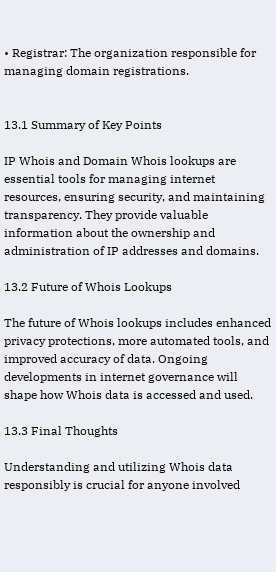• Registrar: The organization responsible for managing domain registrations.


13.1 Summary of Key Points

IP Whois and Domain Whois lookups are essential tools for managing internet resources, ensuring security, and maintaining transparency. They provide valuable information about the ownership and administration of IP addresses and domains.

13.2 Future of Whois Lookups

The future of Whois lookups includes enhanced privacy protections, more automated tools, and improved accuracy of data. Ongoing developments in internet governance will shape how Whois data is accessed and used.

13.3 Final Thoughts

Understanding and utilizing Whois data responsibly is crucial for anyone involved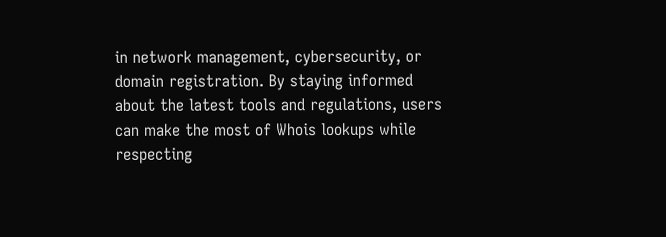in network management, cybersecurity, or domain registration. By staying informed about the latest tools and regulations, users can make the most of Whois lookups while respecting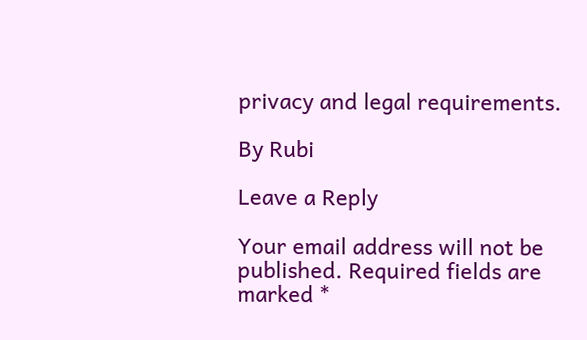privacy and legal requirements.

By Rubi

Leave a Reply

Your email address will not be published. Required fields are marked *